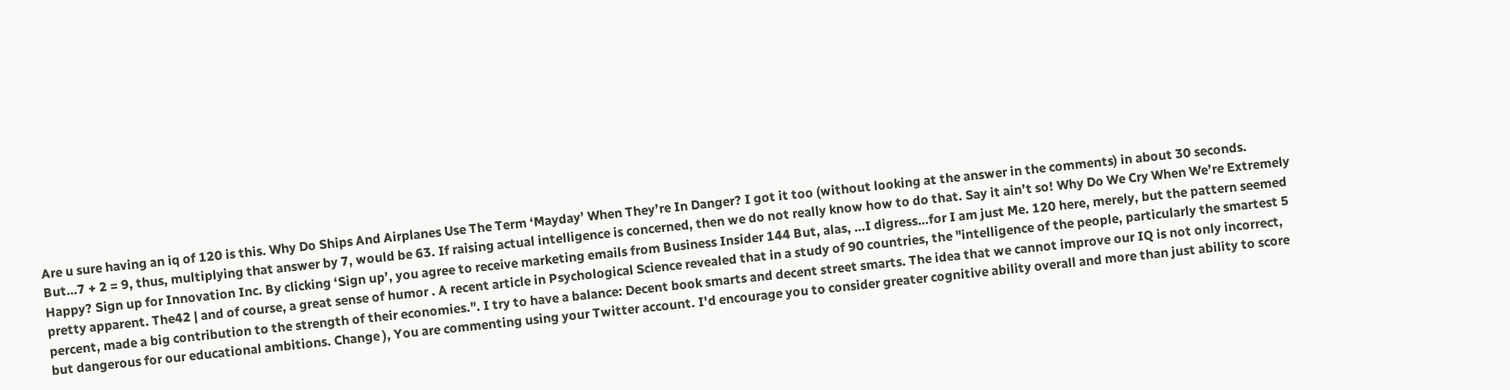Are u sure having an iq of 120 is this. Why Do Ships And Airplanes Use The Term ‘Mayday’ When They’re In Danger? I got it too (without looking at the answer in the comments) in about 30 seconds. But…7 + 2 = 9, thus, multiplying that answer by 7, would be 63. If raising actual intelligence is concerned, then we do not really know how to do that. Say it ain’t so! Why Do We Cry When We’re Extremely Happy? Sign up for Innovation Inc. By clicking ‘Sign up’, you agree to receive marketing emails from Business Insider 144 But, alas, …I digress…for I am just Me. 120 here, merely, but the pattern seemed pretty apparent. The42 | and of course, a great sense of humor . A recent article in Psychological Science revealed that in a study of 90 countries, the "intelligence of the people, particularly the smartest 5 percent, made a big contribution to the strength of their economies.". I try to have a balance: Decent book smarts and decent street smarts. The idea that we cannot improve our IQ is not only incorrect, but dangerous for our educational ambitions. Change ), You are commenting using your Twitter account. I'd encourage you to consider greater cognitive ability overall and more than just ability to score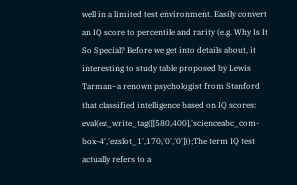well in a limited test environment. Easily convert an IQ score to percentile and rarity (e.g. Why Is It So Special? Before we get into details about, it interesting to study table proposed by Lewis Tarman–a renown psychologist from Stanford that classified intelligence based on IQ scores: eval(ez_write_tag([[580,400],'scienceabc_com-box-4','ezslot_1',170,'0','0']));The term IQ test actually refers to a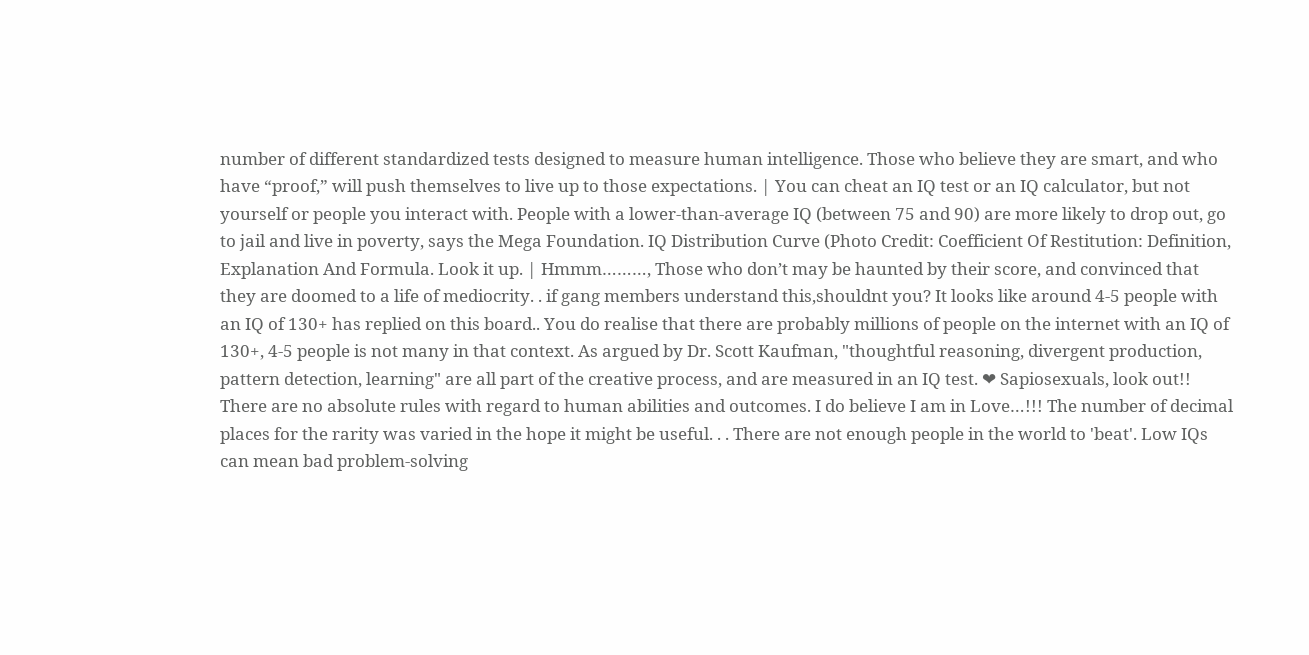number of different standardized tests designed to measure human intelligence. Those who believe they are smart, and who have “proof,” will push themselves to live up to those expectations. | You can cheat an IQ test or an IQ calculator, but not yourself or people you interact with. People with a lower-than-average IQ (between 75 and 90) are more likely to drop out, go to jail and live in poverty, says the Mega Foundation. IQ Distribution Curve (Photo Credit: Coefficient Of Restitution: Definition, Explanation And Formula. Look it up. | Hmmm………, Those who don’t may be haunted by their score, and convinced that they are doomed to a life of mediocrity. . if gang members understand this,shouldnt you? It looks like around 4-5 people with an IQ of 130+ has replied on this board.. You do realise that there are probably millions of people on the internet with an IQ of 130+, 4-5 people is not many in that context. As argued by Dr. Scott Kaufman, "thoughtful reasoning, divergent production, pattern detection, learning" are all part of the creative process, and are measured in an IQ test. ❤ Sapiosexuals, look out!! There are no absolute rules with regard to human abilities and outcomes. I do believe I am in Love…!!! The number of decimal places for the rarity was varied in the hope it might be useful. . . There are not enough people in the world to 'beat'. Low IQs can mean bad problem-solving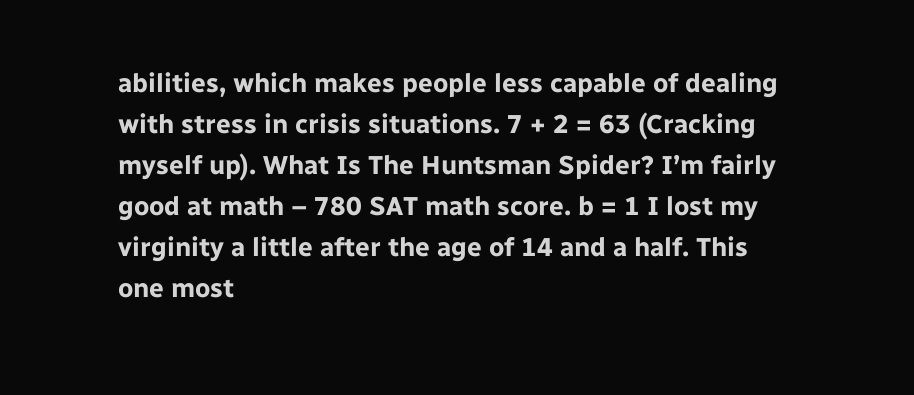abilities, which makes people less capable of dealing with stress in crisis situations. 7 + 2 = 63 (Cracking myself up). What Is The Huntsman Spider? I’m fairly good at math – 780 SAT math score. b = 1 I lost my virginity a little after the age of 14 and a half. This one most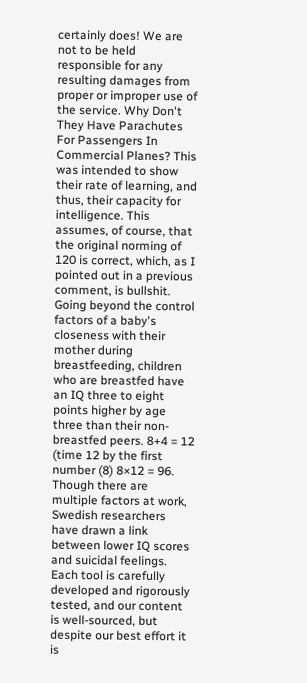certainly does! We are not to be held responsible for any resulting damages from proper or improper use of the service. Why Don't They Have Parachutes For Passengers In Commercial Planes? This was intended to show their rate of learning, and thus, their capacity for intelligence. This assumes, of course, that the original norming of 120 is correct, which, as I pointed out in a previous comment, is bullshit. Going beyond the control factors of a baby's closeness with their mother during breastfeeding, children who are breastfed have an IQ three to eight points higher by age three than their non-breastfed peers. 8+4 = 12 (time 12 by the first number (8) 8×12 = 96. Though there are multiple factors at work, Swedish researchers have drawn a link between lower IQ scores and suicidal feelings. Each tool is carefully developed and rigorously tested, and our content is well-sourced, but despite our best effort it is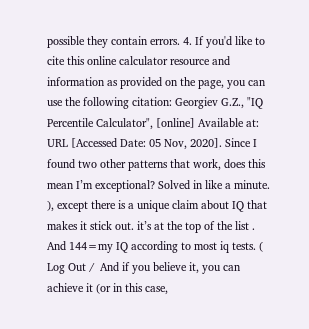possible they contain errors. 4. If you'd like to cite this online calculator resource and information as provided on the page, you can use the following citation: Georgiev G.Z., "IQ Percentile Calculator", [online] Available at: URL [Accessed Date: 05 Nov, 2020]. Since I found two other patterns that work, does this mean I’m exceptional? Solved in like a minute. ), except there is a unique claim about IQ that makes it stick out. it’s at the top of the list . And 144=my IQ according to most iq tests. ( Log Out /  And if you believe it, you can achieve it (or in this case,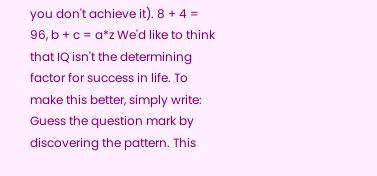you don't achieve it). 8 + 4 = 96, b + c = a*z We'd like to think that IQ isn't the determining factor for success in life. To make this better, simply write: Guess the question mark by discovering the pattern. This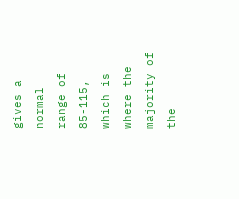gives a normal range of 85-115, which is where the majority of the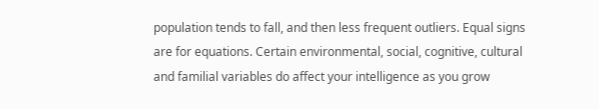population tends to fall, and then less frequent outliers. Equal signs are for equations. Certain environmental, social, cognitive, cultural and familial variables do affect your intelligence as you grow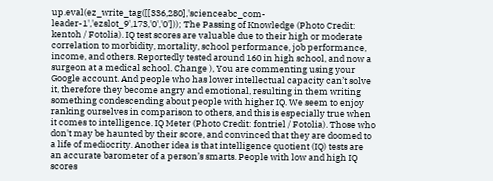up.eval(ez_write_tag([[336,280],'scienceabc_com-leader-1','ezslot_9',173,'0','0'])); The Passing of Knowledge (Photo Credit: kentoh / Fotolia). IQ test scores are valuable due to their high or moderate correlation to morbidity, mortality, school performance, job performance, income, and others. Reportedly tested around 160 in high school, and now a surgeon at a medical school. Change ), You are commenting using your Google account. And people who has lower intellectual capacity can’t solve it, therefore they become angry and emotional, resulting in them writing something condescending about people with higher IQ. We seem to enjoy ranking ourselves in comparison to others, and this is especially true when it comes to intelligence. IQ Meter (Photo Credit: fontriel / Fotolia). Those who don't may be haunted by their score, and convinced that they are doomed to a life of mediocrity. Another idea is that intelligence quotient (IQ) tests are an accurate barometer of a person’s smarts. People with low and high IQ scores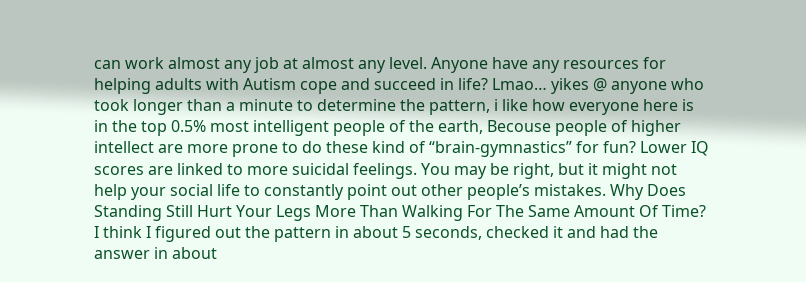can work almost any job at almost any level. Anyone have any resources for helping adults with Autism cope and succeed in life? Lmao… yikes @ anyone who took longer than a minute to determine the pattern, i like how everyone here is in the top 0.5% most intelligent people of the earth, Becouse people of higher intellect are more prone to do these kind of “brain-gymnastics” for fun? Lower IQ scores are linked to more suicidal feelings. You may be right, but it might not help your social life to constantly point out other people’s mistakes. Why Does Standing Still Hurt Your Legs More Than Walking For The Same Amount Of Time? I think I figured out the pattern in about 5 seconds, checked it and had the answer in about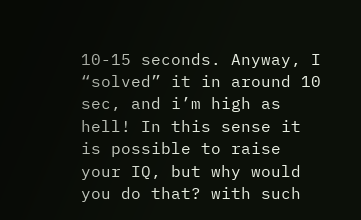10-15 seconds. Anyway, I “solved” it in around 10 sec, and i’m high as hell! In this sense it is possible to raise your IQ, but why would you do that? with such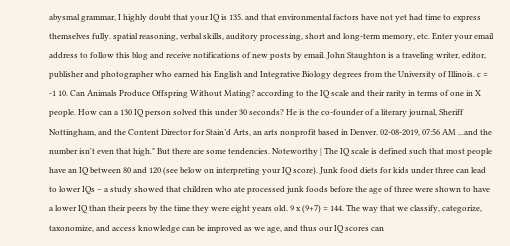abysmal grammar, I highly doubt that your IQ is 135. and that environmental factors have not yet had time to express themselves fully. spatial reasoning, verbal skills, auditory processing, short and long-term memory, etc. Enter your email address to follow this blog and receive notifications of new posts by email. John Staughton is a traveling writer, editor, publisher and photographer who earned his English and Integrative Biology degrees from the University of Illinois. c = -1 10. Can Animals Produce Offspring Without Mating? according to the IQ scale and their rarity in terms of one in X people. How can a 130 IQ person solved this under 30 seconds? He is the co-founder of a literary journal, Sheriff Nottingham, and the Content Director for Stain’d Arts, an arts nonprofit based in Denver. 02-08-2019, 07:56 AM ...and the number isn't even that high." But there are some tendencies. Noteworthy | The IQ scale is defined such that most people have an IQ between 80 and 120 (see below on interpreting your IQ score). Junk food diets for kids under three can lead to lower IQs – a study showed that children who ate processed junk foods before the age of three were shown to have a lower IQ than their peers by the time they were eight years old. 9 x (9+7) = 144. The way that we classify, categorize, taxonomize, and access knowledge can be improved as we age, and thus our IQ scores can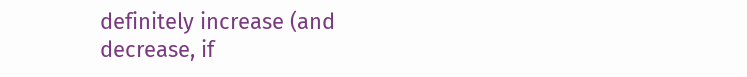definitely increase (and decrease, if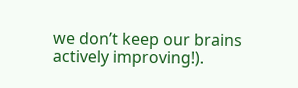we don’t keep our brains actively improving!).